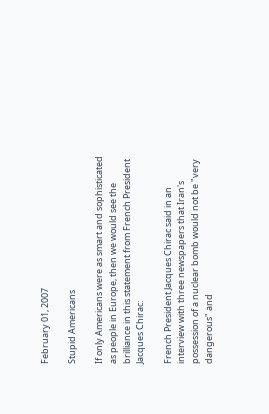February 01, 2007

Stupid Americans

If only Americans were as smart and sophisticated as people in Europe, then we would see the brilliance in this statement from French President Jacques Chirac:

French President Jacques Chirac said in an interview with three newspapers that Iran's possession of a nuclear bomb would not be "very dangerous" and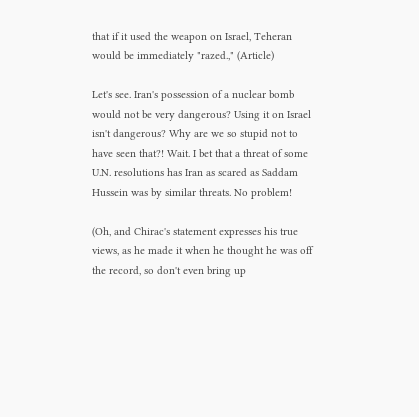that if it used the weapon on Israel, Teheran would be immediately "razed.," (Article)

Let's see. Iran's possession of a nuclear bomb would not be very dangerous? Using it on Israel isn't dangerous? Why are we so stupid not to have seen that?! Wait. I bet that a threat of some U.N. resolutions has Iran as scared as Saddam Hussein was by similar threats. No problem!

(Oh, and Chirac's statement expresses his true views, as he made it when he thought he was off the record, so don't even bring up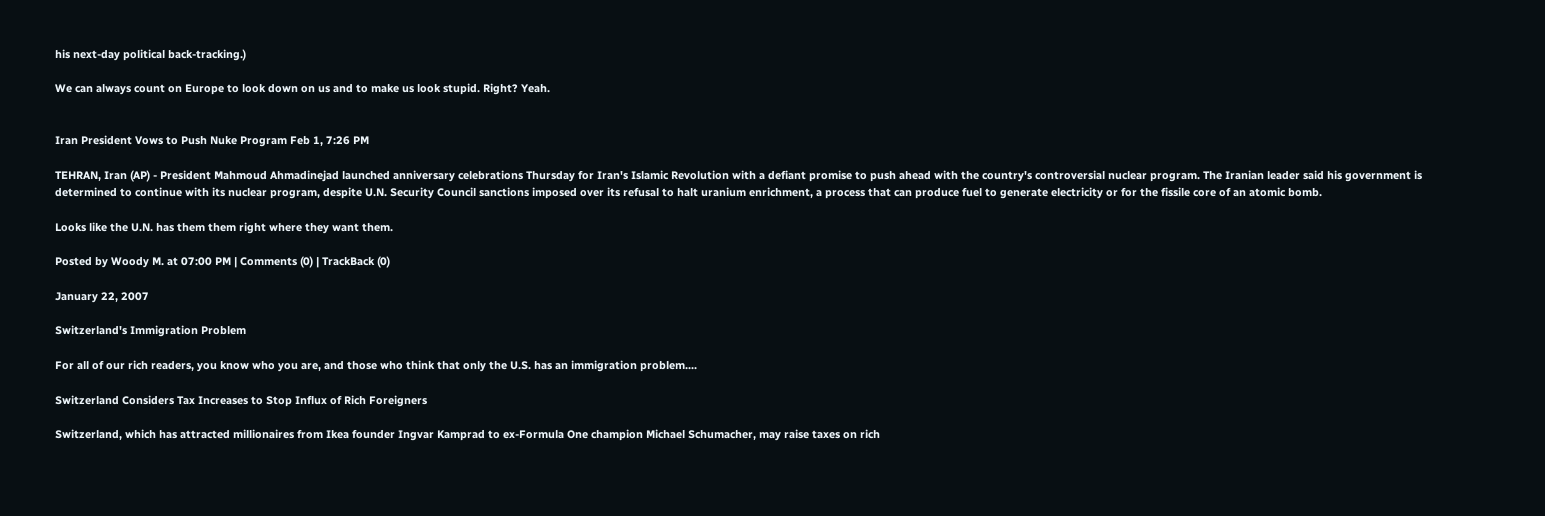his next-day political back-tracking.)

We can always count on Europe to look down on us and to make us look stupid. Right? Yeah.


Iran President Vows to Push Nuke Program Feb 1, 7:26 PM

TEHRAN, Iran (AP) - President Mahmoud Ahmadinejad launched anniversary celebrations Thursday for Iran's Islamic Revolution with a defiant promise to push ahead with the country's controversial nuclear program. The Iranian leader said his government is determined to continue with its nuclear program, despite U.N. Security Council sanctions imposed over its refusal to halt uranium enrichment, a process that can produce fuel to generate electricity or for the fissile core of an atomic bomb.

Looks like the U.N. has them them right where they want them.

Posted by Woody M. at 07:00 PM | Comments (0) | TrackBack (0)

January 22, 2007

Switzerland's Immigration Problem

For all of our rich readers, you know who you are, and those who think that only the U.S. has an immigration problem....

Switzerland Considers Tax Increases to Stop Influx of Rich Foreigners

Switzerland, which has attracted millionaires from Ikea founder Ingvar Kamprad to ex-Formula One champion Michael Schumacher, may raise taxes on rich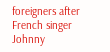foreigners after French singer Johnny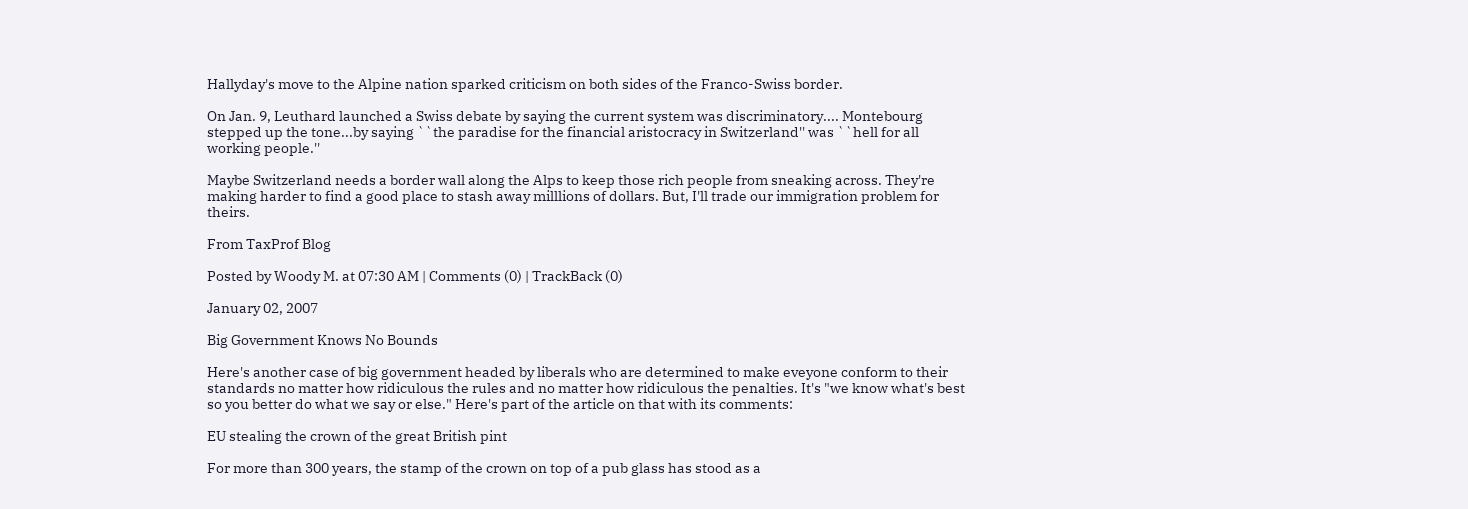Hallyday's move to the Alpine nation sparked criticism on both sides of the Franco-Swiss border.

On Jan. 9, Leuthard launched a Swiss debate by saying the current system was discriminatory.... Montebourg stepped up the tone...by saying ``the paradise for the financial aristocracy in Switzerland'' was ``hell for all working people.''

Maybe Switzerland needs a border wall along the Alps to keep those rich people from sneaking across. They're making harder to find a good place to stash away milllions of dollars. But, I'll trade our immigration problem for theirs.

From TaxProf Blog

Posted by Woody M. at 07:30 AM | Comments (0) | TrackBack (0)

January 02, 2007

Big Government Knows No Bounds

Here's another case of big government headed by liberals who are determined to make eveyone conform to their standards no matter how ridiculous the rules and no matter how ridiculous the penalties. It's "we know what's best so you better do what we say or else." Here's part of the article on that with its comments:

EU stealing the crown of the great British pint

For more than 300 years, the stamp of the crown on top of a pub glass has stood as a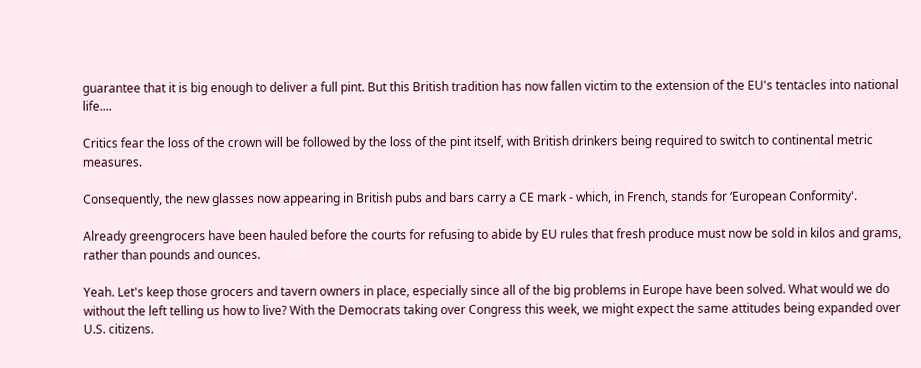guarantee that it is big enough to deliver a full pint. But this British tradition has now fallen victim to the extension of the EU's tentacles into national life....

Critics fear the loss of the crown will be followed by the loss of the pint itself, with British drinkers being required to switch to continental metric measures.

Consequently, the new glasses now appearing in British pubs and bars carry a CE mark - which, in French, stands for ‘European Conformity'.

Already greengrocers have been hauled before the courts for refusing to abide by EU rules that fresh produce must now be sold in kilos and grams, rather than pounds and ounces.

Yeah. Let's keep those grocers and tavern owners in place, especially since all of the big problems in Europe have been solved. What would we do without the left telling us how to live? With the Democrats taking over Congress this week, we might expect the same attitudes being expanded over U.S. citizens.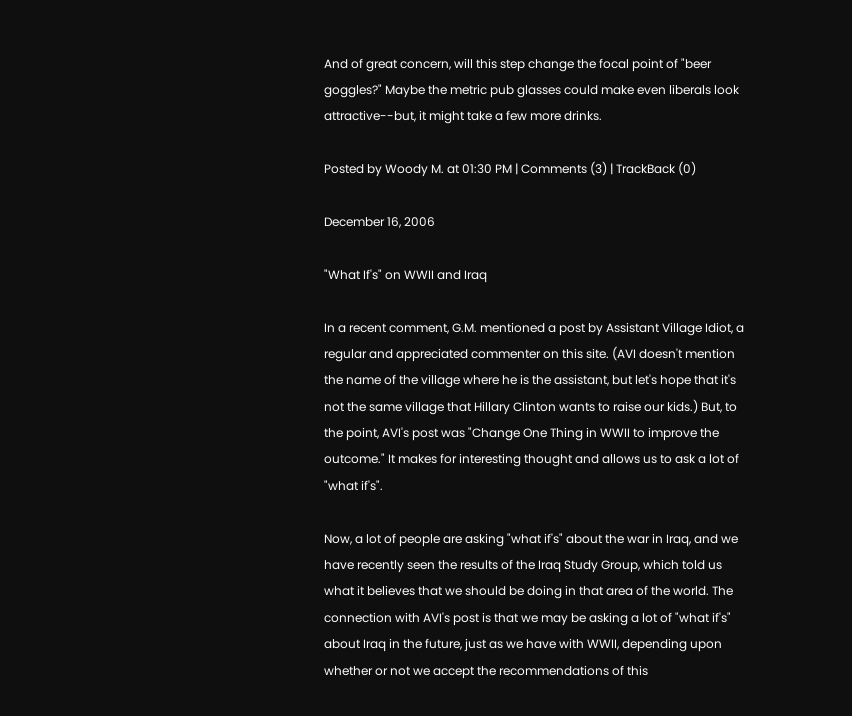And of great concern, will this step change the focal point of "beer goggles?" Maybe the metric pub glasses could make even liberals look attractive--but, it might take a few more drinks.

Posted by Woody M. at 01:30 PM | Comments (3) | TrackBack (0)

December 16, 2006

"What If's" on WWII and Iraq

In a recent comment, G.M. mentioned a post by Assistant Village Idiot, a regular and appreciated commenter on this site. (AVI doesn't mention the name of the village where he is the assistant, but let's hope that it's not the same village that Hillary Clinton wants to raise our kids.) But, to the point, AVI's post was "Change One Thing in WWII to improve the outcome." It makes for interesting thought and allows us to ask a lot of "what if's".

Now, a lot of people are asking "what if's" about the war in Iraq, and we have recently seen the results of the Iraq Study Group, which told us what it believes that we should be doing in that area of the world. The connection with AVI's post is that we may be asking a lot of "what if's" about Iraq in the future, just as we have with WWII, depending upon whether or not we accept the recommendations of this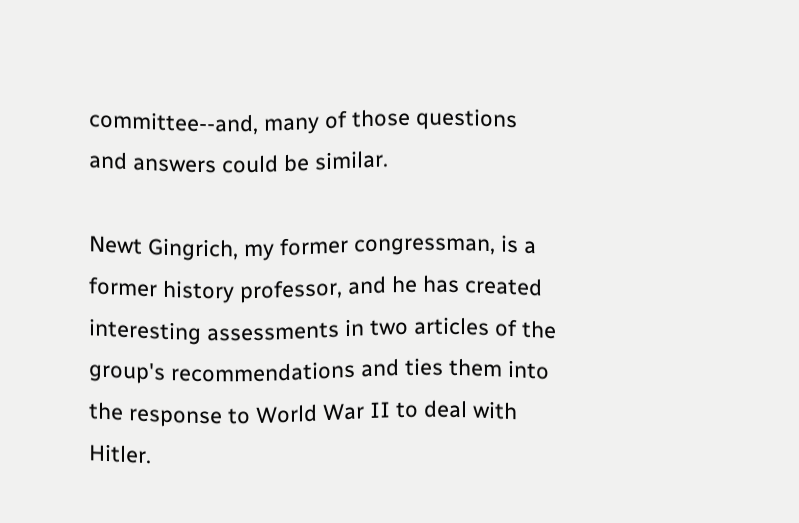committee--and, many of those questions and answers could be similar.

Newt Gingrich, my former congressman, is a former history professor, and he has created interesting assessments in two articles of the group's recommendations and ties them into the response to World War II to deal with Hitler.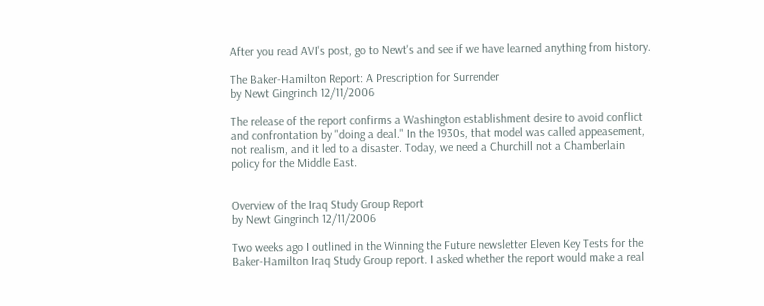After you read AVI's post, go to Newt's and see if we have learned anything from history.

The Baker-Hamilton Report: A Prescription for Surrender
by Newt Gingrinch 12/11/2006

The release of the report confirms a Washington establishment desire to avoid conflict and confrontation by "doing a deal." In the 1930s, that model was called appeasement, not realism, and it led to a disaster. Today, we need a Churchill not a Chamberlain policy for the Middle East.


Overview of the Iraq Study Group Report
by Newt Gingrinch 12/11/2006

Two weeks ago I outlined in the Winning the Future newsletter Eleven Key Tests for the Baker-Hamilton Iraq Study Group report. I asked whether the report would make a real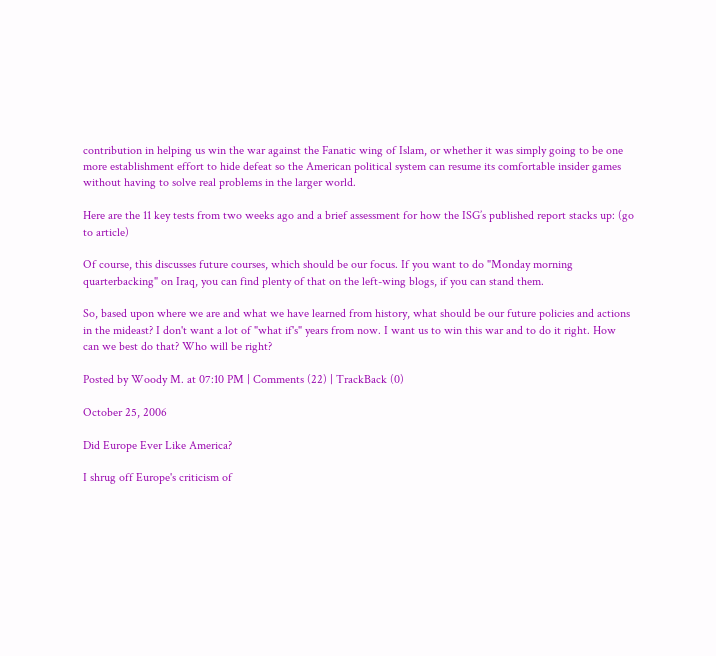contribution in helping us win the war against the Fanatic wing of Islam, or whether it was simply going to be one more establishment effort to hide defeat so the American political system can resume its comfortable insider games without having to solve real problems in the larger world.

Here are the 11 key tests from two weeks ago and a brief assessment for how the ISG’s published report stacks up: (go to article)

Of course, this discusses future courses, which should be our focus. If you want to do "Monday morning quarterbacking" on Iraq, you can find plenty of that on the left-wing blogs, if you can stand them.

So, based upon where we are and what we have learned from history, what should be our future policies and actions in the mideast? I don't want a lot of "what if's" years from now. I want us to win this war and to do it right. How can we best do that? Who will be right?

Posted by Woody M. at 07:10 PM | Comments (22) | TrackBack (0)

October 25, 2006

Did Europe Ever Like America?

I shrug off Europe's criticism of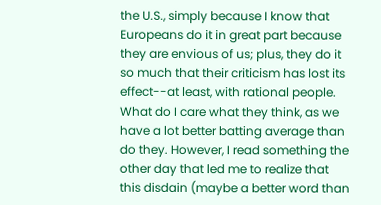the U.S., simply because I know that Europeans do it in great part because they are envious of us; plus, they do it so much that their criticism has lost its effect--at least, with rational people. What do I care what they think, as we have a lot better batting average than do they. However, I read something the other day that led me to realize that this disdain (maybe a better word than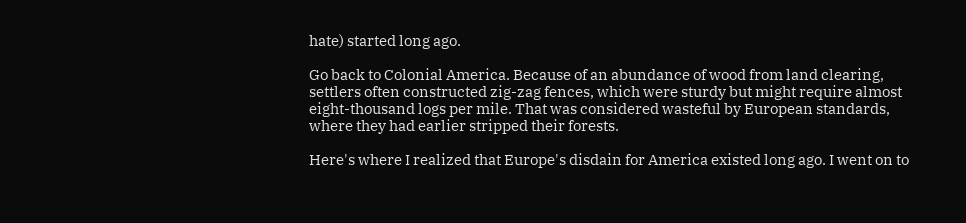hate) started long ago.

Go back to Colonial America. Because of an abundance of wood from land clearing, settlers often constructed zig-zag fences, which were sturdy but might require almost eight-thousand logs per mile. That was considered wasteful by European standards, where they had earlier stripped their forests.

Here's where I realized that Europe's disdain for America existed long ago. I went on to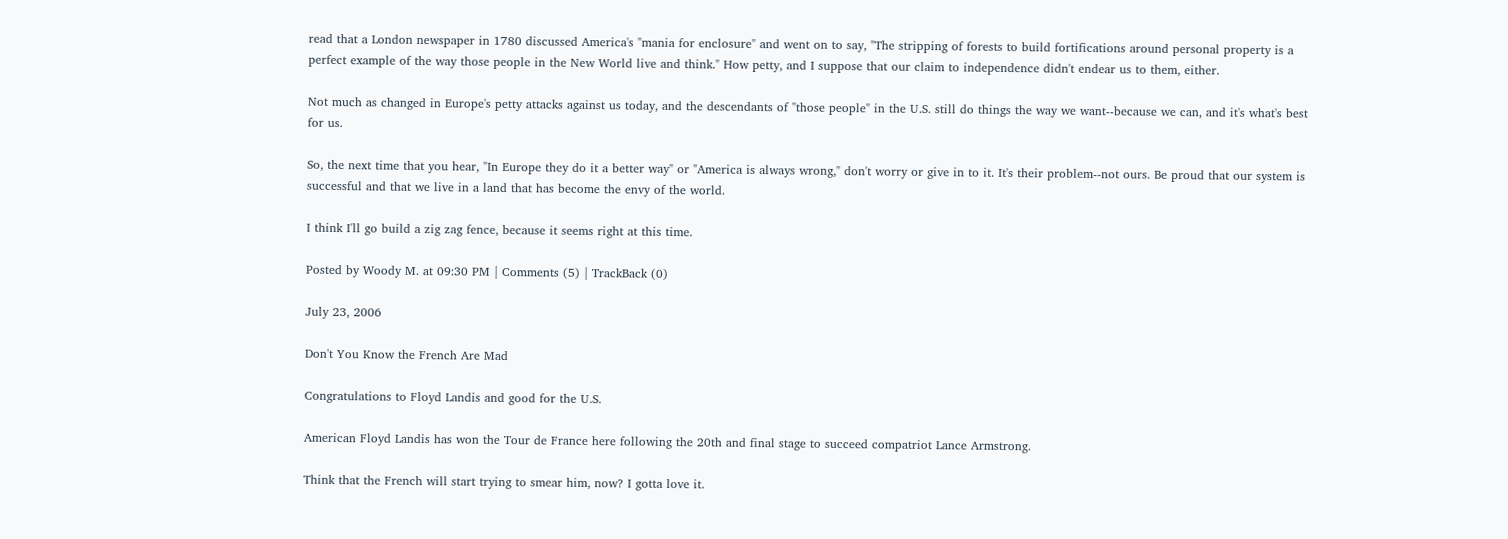read that a London newspaper in 1780 discussed America's "mania for enclosure" and went on to say, "The stripping of forests to build fortifications around personal property is a perfect example of the way those people in the New World live and think." How petty, and I suppose that our claim to independence didn't endear us to them, either.

Not much as changed in Europe's petty attacks against us today, and the descendants of "those people" in the U.S. still do things the way we want--because we can, and it's what's best for us.

So, the next time that you hear, "In Europe they do it a better way" or "America is always wrong," don't worry or give in to it. It's their problem--not ours. Be proud that our system is successful and that we live in a land that has become the envy of the world.

I think I'll go build a zig zag fence, because it seems right at this time.

Posted by Woody M. at 09:30 PM | Comments (5) | TrackBack (0)

July 23, 2006

Don't You Know the French Are Mad

Congratulations to Floyd Landis and good for the U.S.

American Floyd Landis has won the Tour de France here following the 20th and final stage to succeed compatriot Lance Armstrong.

Think that the French will start trying to smear him, now? I gotta love it.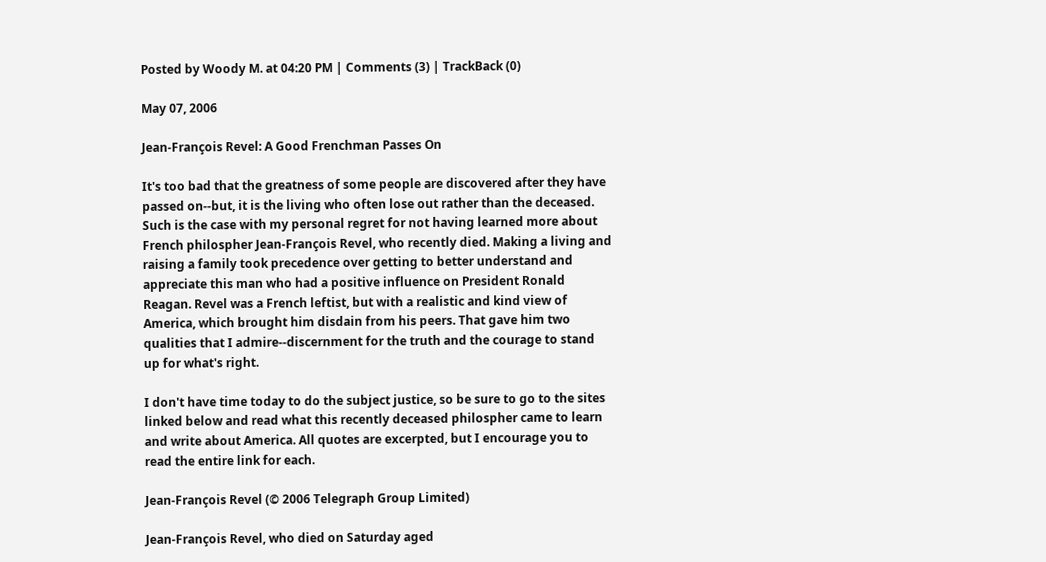Posted by Woody M. at 04:20 PM | Comments (3) | TrackBack (0)

May 07, 2006

Jean-François Revel: A Good Frenchman Passes On

It's too bad that the greatness of some people are discovered after they have passed on--but, it is the living who often lose out rather than the deceased. Such is the case with my personal regret for not having learned more about French philospher Jean-François Revel, who recently died. Making a living and raising a family took precedence over getting to better understand and appreciate this man who had a positive influence on President Ronald Reagan. Revel was a French leftist, but with a realistic and kind view of America, which brought him disdain from his peers. That gave him two qualities that I admire--discernment for the truth and the courage to stand up for what's right.

I don't have time today to do the subject justice, so be sure to go to the sites linked below and read what this recently deceased philospher came to learn and write about America. All quotes are excerpted, but I encourage you to read the entire link for each.

Jean-François Revel (© 2006 Telegraph Group Limited)

Jean-François Revel, who died on Saturday aged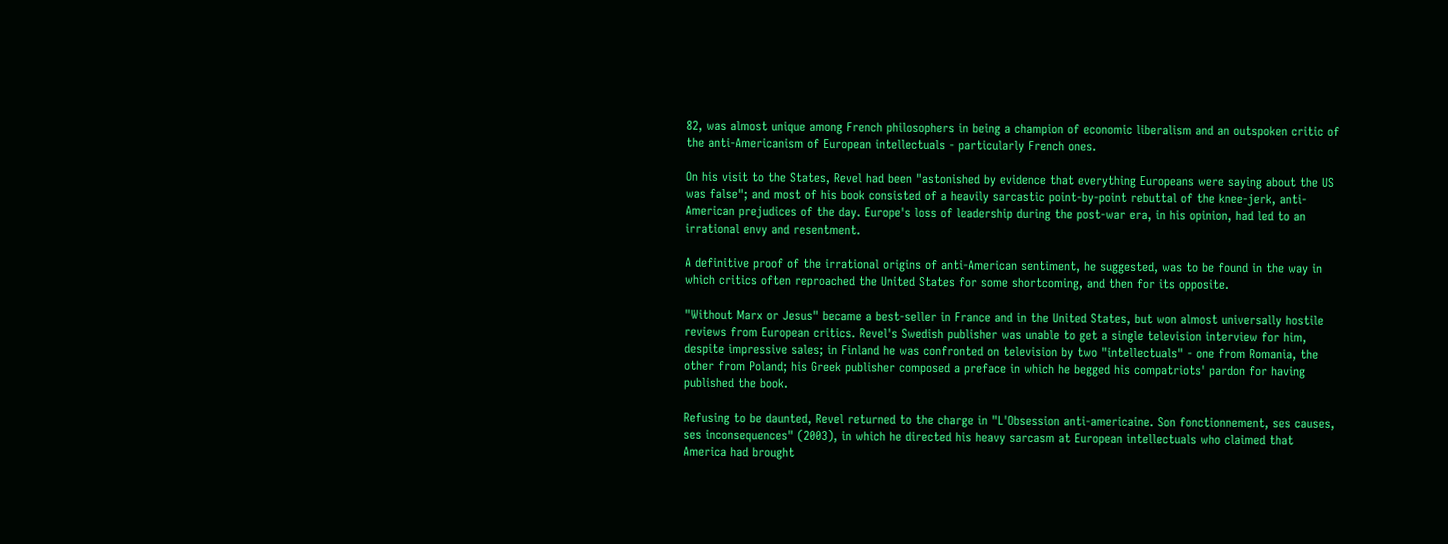82, was almost unique among French philosophers in being a champion of economic liberalism and an outspoken critic of the anti-Americanism of European intellectuals - particularly French ones.

On his visit to the States, Revel had been "astonished by evidence that everything Europeans were saying about the US was false"; and most of his book consisted of a heavily sarcastic point-by-point rebuttal of the knee-jerk, anti-American prejudices of the day. Europe's loss of leadership during the post-war era, in his opinion, had led to an irrational envy and resentment.

A definitive proof of the irrational origins of anti-American sentiment, he suggested, was to be found in the way in which critics often reproached the United States for some shortcoming, and then for its opposite.

"Without Marx or Jesus" became a best-seller in France and in the United States, but won almost universally hostile reviews from European critics. Revel's Swedish publisher was unable to get a single television interview for him, despite impressive sales; in Finland he was confronted on television by two "intellectuals" - one from Romania, the other from Poland; his Greek publisher composed a preface in which he begged his compatriots' pardon for having published the book.

Refusing to be daunted, Revel returned to the charge in "L'Obsession anti-americaine. Son fonctionnement, ses causes, ses inconsequences" (2003), in which he directed his heavy sarcasm at European intellectuals who claimed that America had brought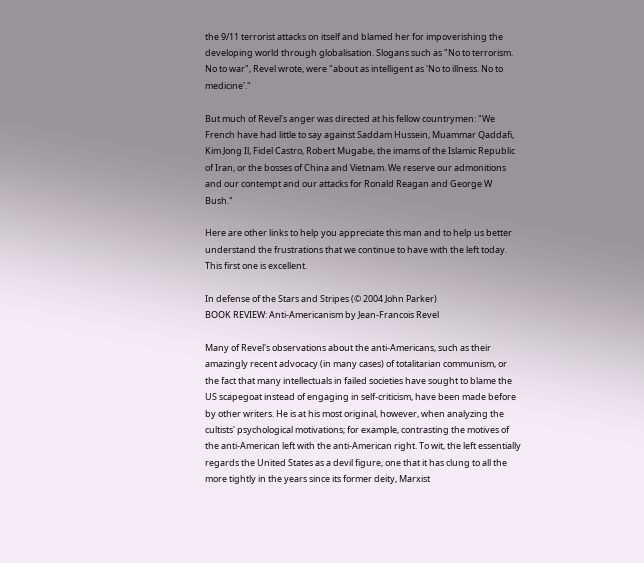the 9/11 terrorist attacks on itself and blamed her for impoverishing the developing world through globalisation. Slogans such as "No to terrorism. No to war", Revel wrote, were "about as intelligent as 'No to illness. No to medicine'."

But much of Revel's anger was directed at his fellow countrymen: "We French have had little to say against Saddam Hussein, Muammar Qaddafi, Kim Jong Il, Fidel Castro, Robert Mugabe, the imams of the Islamic Republic of Iran, or the bosses of China and Vietnam. We reserve our admonitions and our contempt and our attacks for Ronald Reagan and George W Bush."

Here are other links to help you appreciate this man and to help us better understand the frustrations that we continue to have with the left today. This first one is excellent.

In defense of the Stars and Stripes (© 2004 John Parker)
BOOK REVIEW: Anti-Americanism by Jean-Francois Revel

Many of Revel's observations about the anti-Americans, such as their amazingly recent advocacy (in many cases) of totalitarian communism, or the fact that many intellectuals in failed societies have sought to blame the US scapegoat instead of engaging in self-criticism, have been made before by other writers. He is at his most original, however, when analyzing the cultists' psychological motivations; for example, contrasting the motives of the anti-American left with the anti-American right. To wit, the left essentially regards the United States as a devil figure, one that it has clung to all the more tightly in the years since its former deity, Marxist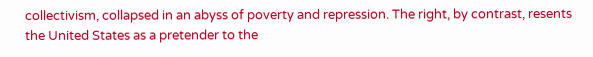collectivism, collapsed in an abyss of poverty and repression. The right, by contrast, resents the United States as a pretender to the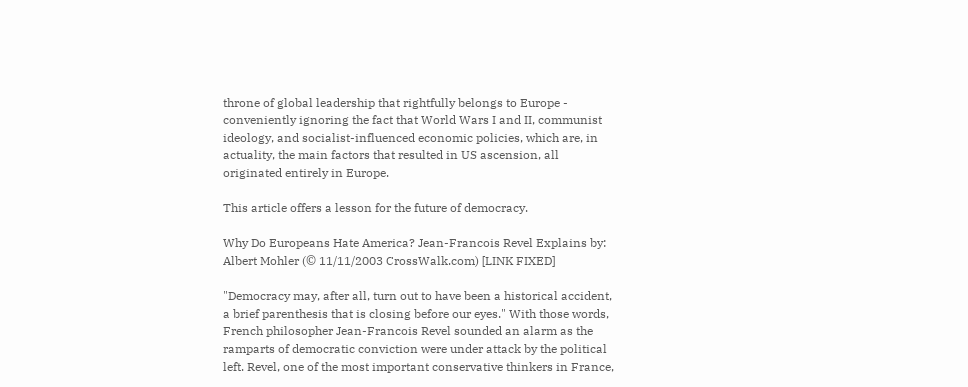throne of global leadership that rightfully belongs to Europe - conveniently ignoring the fact that World Wars I and II, communist ideology, and socialist-influenced economic policies, which are, in actuality, the main factors that resulted in US ascension, all originated entirely in Europe.

This article offers a lesson for the future of democracy.

Why Do Europeans Hate America? Jean-Francois Revel Explains by: Albert Mohler (© 11/11/2003 CrossWalk.com) [LINK FIXED]

"Democracy may, after all, turn out to have been a historical accident, a brief parenthesis that is closing before our eyes." With those words, French philosopher Jean-Francois Revel sounded an alarm as the ramparts of democratic conviction were under attack by the political left. Revel, one of the most important conservative thinkers in France,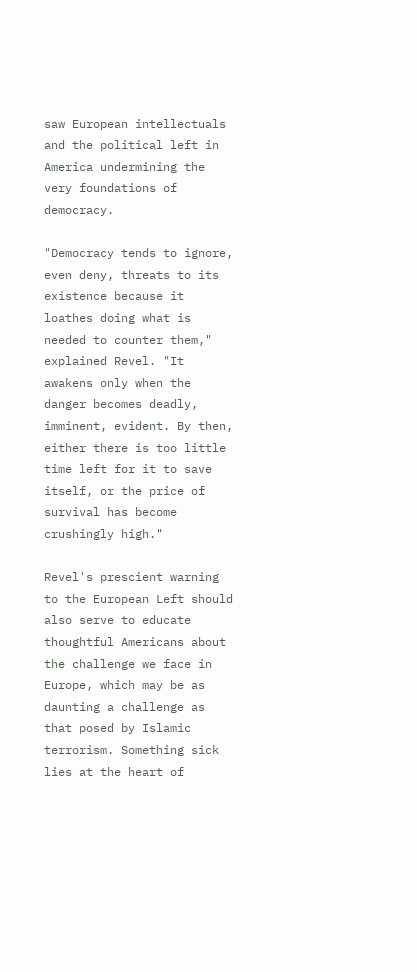saw European intellectuals and the political left in America undermining the very foundations of democracy.

"Democracy tends to ignore, even deny, threats to its existence because it loathes doing what is needed to counter them," explained Revel. "It awakens only when the danger becomes deadly, imminent, evident. By then, either there is too little time left for it to save itself, or the price of survival has become crushingly high."

Revel's prescient warning to the European Left should also serve to educate thoughtful Americans about the challenge we face in Europe, which may be as daunting a challenge as that posed by Islamic terrorism. Something sick lies at the heart of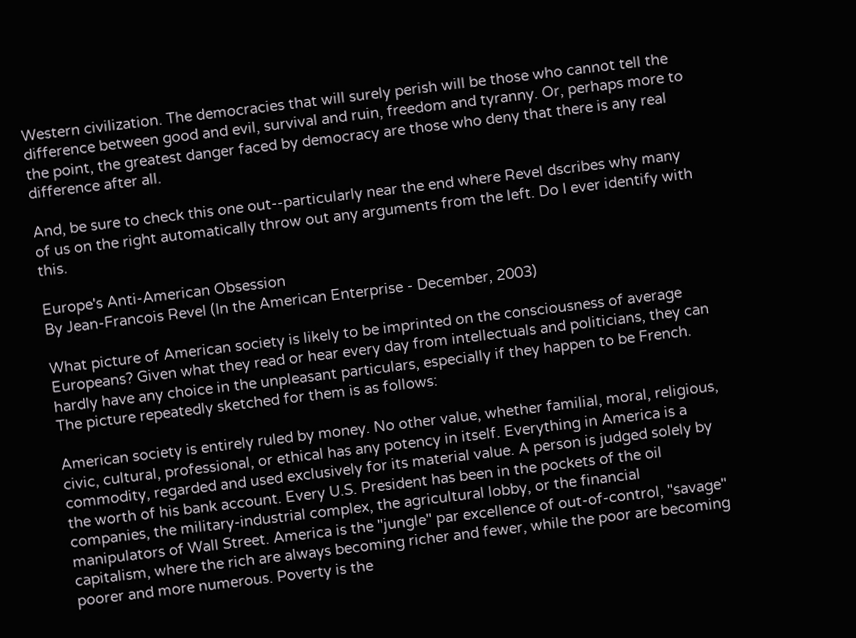Western civilization. The democracies that will surely perish will be those who cannot tell the difference between good and evil, survival and ruin, freedom and tyranny. Or, perhaps more to the point, the greatest danger faced by democracy are those who deny that there is any real difference after all.

And, be sure to check this one out--particularly near the end where Revel dscribes why many of us on the right automatically throw out any arguments from the left. Do I ever identify with this.

Europe's Anti-American Obsession
By Jean-Francois Revel (In the American Enterprise - December, 2003)

What picture of American society is likely to be imprinted on the consciousness of average Europeans? Given what they read or hear every day from intellectuals and politicians, they can hardly have any choice in the unpleasant particulars, especially if they happen to be French. The picture repeatedly sketched for them is as follows:

American society is entirely ruled by money. No other value, whether familial, moral, religious, civic, cultural, professional, or ethical has any potency in itself. Everything in America is a commodity, regarded and used exclusively for its material value. A person is judged solely by the worth of his bank account. Every U.S. President has been in the pockets of the oil companies, the military-industrial complex, the agricultural lobby, or the financial manipulators of Wall Street. America is the "jungle" par excellence of out-of-control, "savage" capitalism, where the rich are always becoming richer and fewer, while the poor are becoming poorer and more numerous. Poverty is the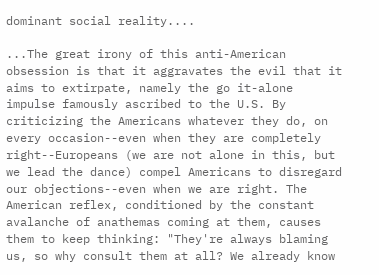dominant social reality....

...The great irony of this anti-American obsession is that it aggravates the evil that it aims to extirpate, namely the go it-alone impulse famously ascribed to the U.S. By criticizing the Americans whatever they do, on every occasion--even when they are completely right--Europeans (we are not alone in this, but we lead the dance) compel Americans to disregard our objections--even when we are right. The American reflex, conditioned by the constant avalanche of anathemas coming at them, causes them to keep thinking: "They're always blaming us, so why consult them at all? We already know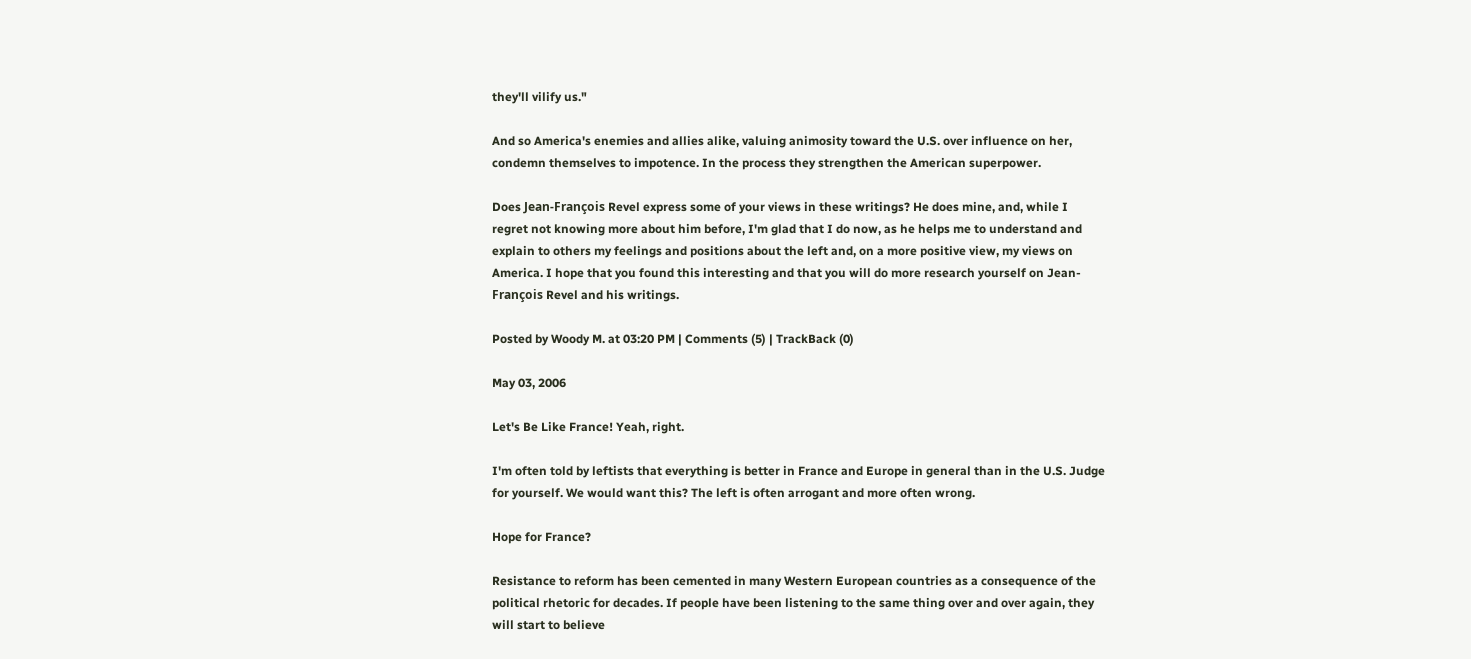they'll vilify us."

And so America's enemies and allies alike, valuing animosity toward the U.S. over influence on her, condemn themselves to impotence. In the process they strengthen the American superpower.

Does Jean-François Revel express some of your views in these writings? He does mine, and, while I regret not knowing more about him before, I'm glad that I do now, as he helps me to understand and explain to others my feelings and positions about the left and, on a more positive view, my views on America. I hope that you found this interesting and that you will do more research yourself on Jean-François Revel and his writings.

Posted by Woody M. at 03:20 PM | Comments (5) | TrackBack (0)

May 03, 2006

Let's Be Like France! Yeah, right.

I'm often told by leftists that everything is better in France and Europe in general than in the U.S. Judge for yourself. We would want this? The left is often arrogant and more often wrong.

Hope for France?

Resistance to reform has been cemented in many Western European countries as a consequence of the political rhetoric for decades. If people have been listening to the same thing over and over again, they will start to believe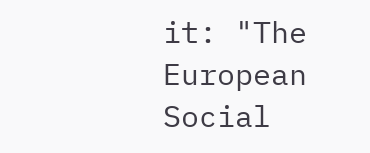it: "The European Social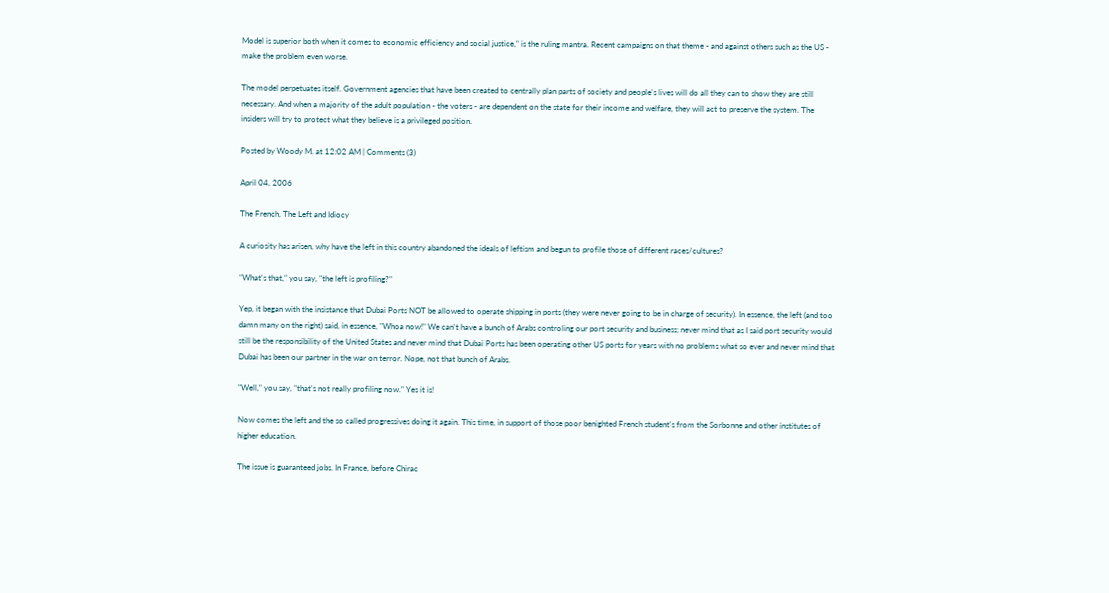Model is superior both when it comes to economic efficiency and social justice," is the ruling mantra. Recent campaigns on that theme - and against others such as the US - make the problem even worse.

The model perpetuates itself. Government agencies that have been created to centrally plan parts of society and people's lives will do all they can to show they are still necessary. And when a majority of the adult population - the voters - are dependent on the state for their income and welfare, they will act to preserve the system. The insiders will try to protect what they believe is a privileged position.

Posted by Woody M. at 12:02 AM | Comments (3)

April 04, 2006

The French, The Left and Idiocy

A curiosity has arisen, why have the left in this country abandoned the ideals of leftism and begun to profile those of different races/cultures?

"What's that," you say, "the left is profiling?"

Yep, it began with the insistance that Dubai Ports NOT be allowed to operate shipping in ports (they were never going to be in charge of security). In essence, the left (and too damn many on the right) said, in essence, "Whoa now!" We can't have a bunch of Arabs controling our port security and business; never mind that as I said port security would still be the responsibility of the United States and never mind that Dubai Ports has been operating other US ports for years with no problems what so ever and never mind that Dubai has been our partner in the war on terror. Nope, not that bunch of Arabs.

"Well," you say, "that's not really profiling now." Yes it is!

Now comes the left and the so called progressives doing it again. This time, in support of those poor benighted French student's from the Sorbonne and other institutes of higher education.

The issue is guaranteed jobs. In France, before Chirac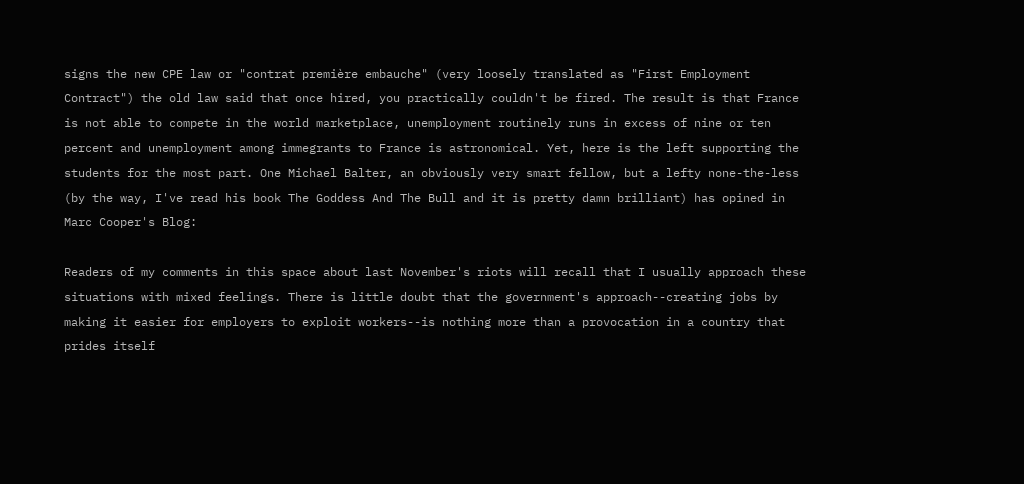signs the new CPE law or "contrat première embauche" (very loosely translated as "First Employment Contract") the old law said that once hired, you practically couldn't be fired. The result is that France is not able to compete in the world marketplace, unemployment routinely runs in excess of nine or ten percent and unemployment among immegrants to France is astronomical. Yet, here is the left supporting the students for the most part. One Michael Balter, an obviously very smart fellow, but a lefty none-the-less (by the way, I've read his book The Goddess And The Bull and it is pretty damn brilliant) has opined in Marc Cooper's Blog:

Readers of my comments in this space about last November's riots will recall that I usually approach these situations with mixed feelings. There is little doubt that the government's approach--creating jobs by making it easier for employers to exploit workers--is nothing more than a provocation in a country that prides itself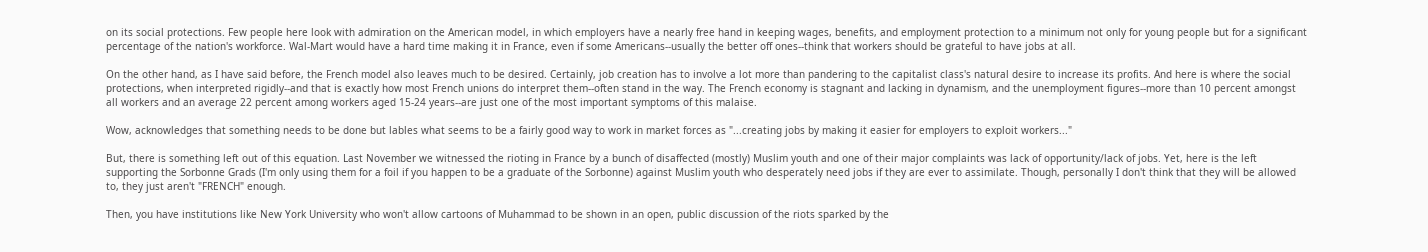on its social protections. Few people here look with admiration on the American model, in which employers have a nearly free hand in keeping wages, benefits, and employment protection to a minimum not only for young people but for a significant percentage of the nation's workforce. Wal-Mart would have a hard time making it in France, even if some Americans--usually the better off ones--think that workers should be grateful to have jobs at all.

On the other hand, as I have said before, the French model also leaves much to be desired. Certainly, job creation has to involve a lot more than pandering to the capitalist class's natural desire to increase its profits. And here is where the social protections, when interpreted rigidly--and that is exactly how most French unions do interpret them--often stand in the way. The French economy is stagnant and lacking in dynamism, and the unemployment figures--more than 10 percent amongst all workers and an average 22 percent among workers aged 15-24 years--are just one of the most important symptoms of this malaise.

Wow, acknowledges that something needs to be done but lables what seems to be a fairly good way to work in market forces as "...creating jobs by making it easier for employers to exploit workers..."

But, there is something left out of this equation. Last November we witnessed the rioting in France by a bunch of disaffected (mostly) Muslim youth and one of their major complaints was lack of opportunity/lack of jobs. Yet, here is the left supporting the Sorbonne Grads (I'm only using them for a foil if you happen to be a graduate of the Sorbonne) against Muslim youth who desperately need jobs if they are ever to assimilate. Though, personally I don't think that they will be allowed to, they just aren't "FRENCH" enough.

Then, you have institutions like New York University who won't allow cartoons of Muhammad to be shown in an open, public discussion of the riots sparked by the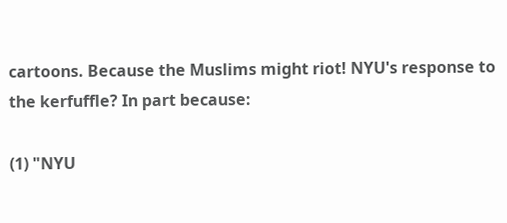cartoons. Because the Muslims might riot! NYU's response to the kerfuffle? In part because:

(1) "NYU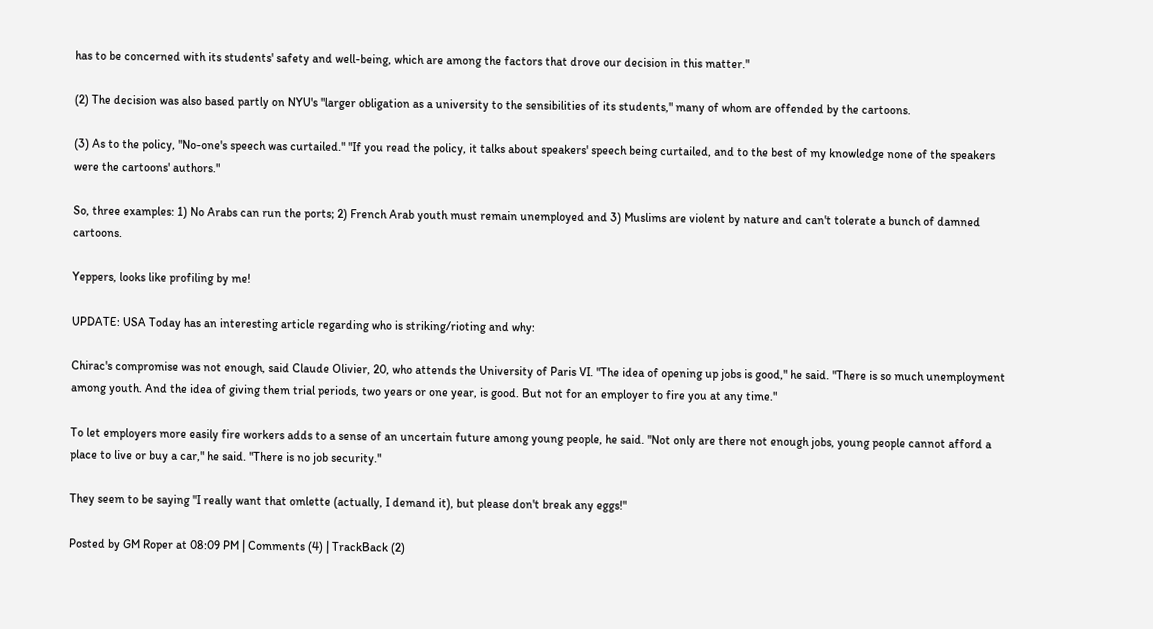has to be concerned with its students' safety and well-being, which are among the factors that drove our decision in this matter."

(2) The decision was also based partly on NYU's "larger obligation as a university to the sensibilities of its students," many of whom are offended by the cartoons.

(3) As to the policy, "No-one's speech was curtailed." "If you read the policy, it talks about speakers' speech being curtailed, and to the best of my knowledge none of the speakers were the cartoons' authors."

So, three examples: 1) No Arabs can run the ports; 2) French Arab youth must remain unemployed and 3) Muslims are violent by nature and can't tolerate a bunch of damned cartoons.

Yeppers, looks like profiling by me!

UPDATE: USA Today has an interesting article regarding who is striking/rioting and why:

Chirac's compromise was not enough, said Claude Olivier, 20, who attends the University of Paris VI. "The idea of opening up jobs is good," he said. "There is so much unemployment among youth. And the idea of giving them trial periods, two years or one year, is good. But not for an employer to fire you at any time."

To let employers more easily fire workers adds to a sense of an uncertain future among young people, he said. "Not only are there not enough jobs, young people cannot afford a place to live or buy a car," he said. "There is no job security."

They seem to be saying "I really want that omlette (actually, I demand it), but please don't break any eggs!"

Posted by GM Roper at 08:09 PM | Comments (4) | TrackBack (2)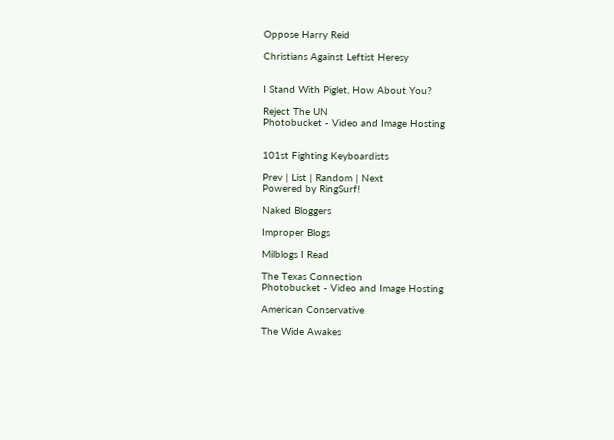Oppose Harry Reid

Christians Against Leftist Heresy


I Stand With Piglet, How About You?

Reject The UN
Photobucket - Video and Image Hosting


101st Fighting Keyboardists

Prev | List | Random | Next
Powered by RingSurf!

Naked Bloggers

Improper Blogs

Milblogs I Read

The Texas Connection
Photobucket - Video and Image Hosting

American Conservative

The Wide Awakes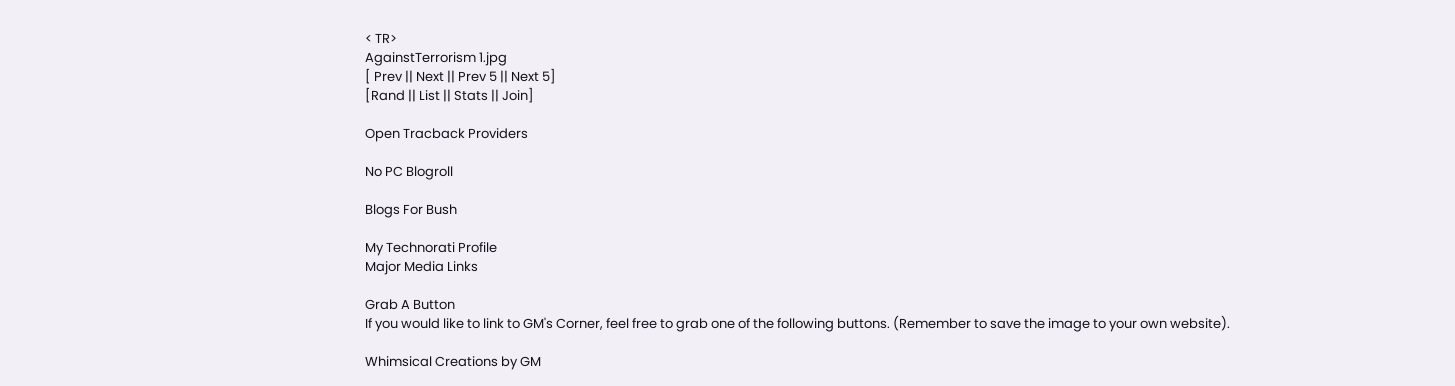< TR>
AgainstTerrorism 1.jpg
[ Prev || Next || Prev 5 || Next 5]
[Rand || List || Stats || Join]

Open Tracback Providers

No PC Blogroll

Blogs For Bush

My Technorati Profile
Major Media Links

Grab A Button
If you would like to link to GM's Corner, feel free to grab one of the following buttons. (Remember to save the image to your own website).

Whimsical Creations by GM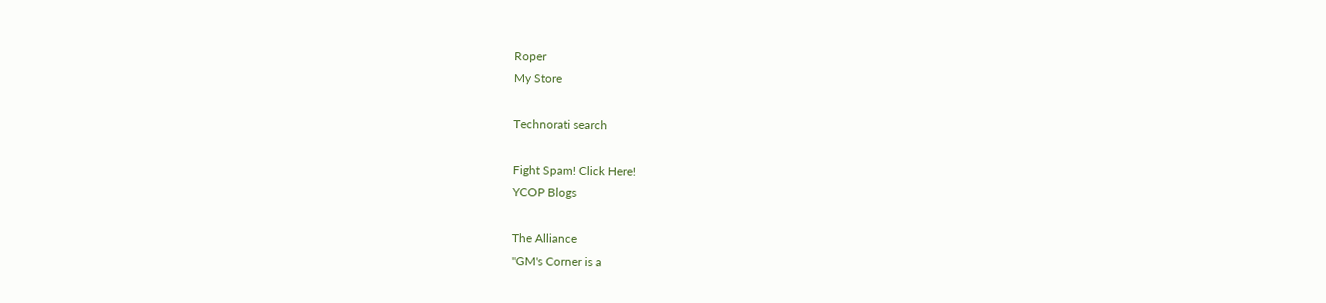Roper
My Store

Technorati search

Fight Spam! Click Here!
YCOP Blogs

The Alliance
"GM's Corner is a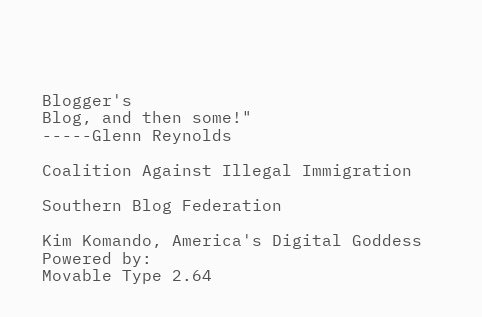Blogger's
Blog, and then some!"
-----Glenn Reynolds

Coalition Against Illegal Immigration

Southern Blog Federation

Kim Komando, America's Digital Goddess
Powered by:
Movable Type 2.64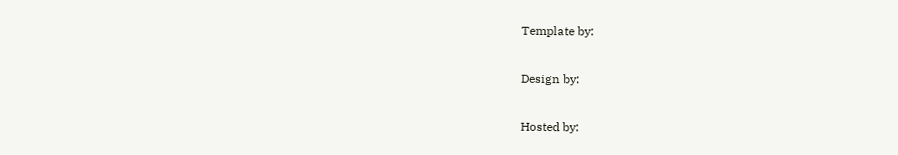Template by:

Design by:

Hosted by: